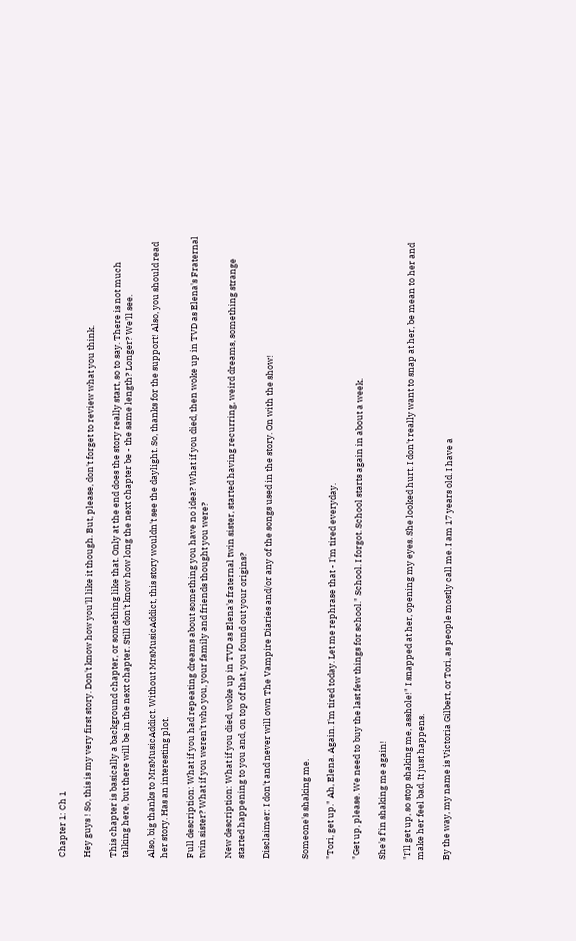Chapter 1: Ch 1

Hey guys ! So, this is my very first story. Don't know how you'll like it though. But, please, don't forget to review what you think.

This chapter is basically a background chapter, or something like that. Only at the end does the story really start, so to say. There is not much talking here, but there will be in the next chapter. Still don't know how long the next chapter be - the same length? Longer? We'll see.

Also, big thanks to MrsMusicAddict. Without MrsMusicAddict, this story wouldn't see the daylight. So, thanks for the support! Also, you should read her story. Has an interesting plot.

Full description: What if you had repeating dreams about something you have no idea? What if you died, then woke up in TVD as Elena's Fraternal twin sister? What if you weren't who you, your family and friends thought you were?

New description: What if you died, woke up in TVD as Elena's fraternal twin sister, started having recurring, weird dreams, something strange started happening to you and, on top of that, you found out your origins?

Disclaimer: I don't and never will own The Vampire Diaries and/or any of the songs used in the story. On with the show!


Someone's shaking me.

"Tori, get up." Ah, Elena. Again. I'm tired today. Let me rephrase that - I'm tired everyday.

"Get up, please. We need to buy the last few things for school." School. I forgot. School starts again in about a week.

She's f'in shaking me again!

"I'll get up, so stop shaking me, asshole!" I snapped at her, opening my eyes. She looked hurt. I don't really want to snap at her, be mean to her and make her feel bad. It just happens.

By the way, my name is Victoria Gilbert, or Tori, as people mostly call me. I am 17 years old. I have a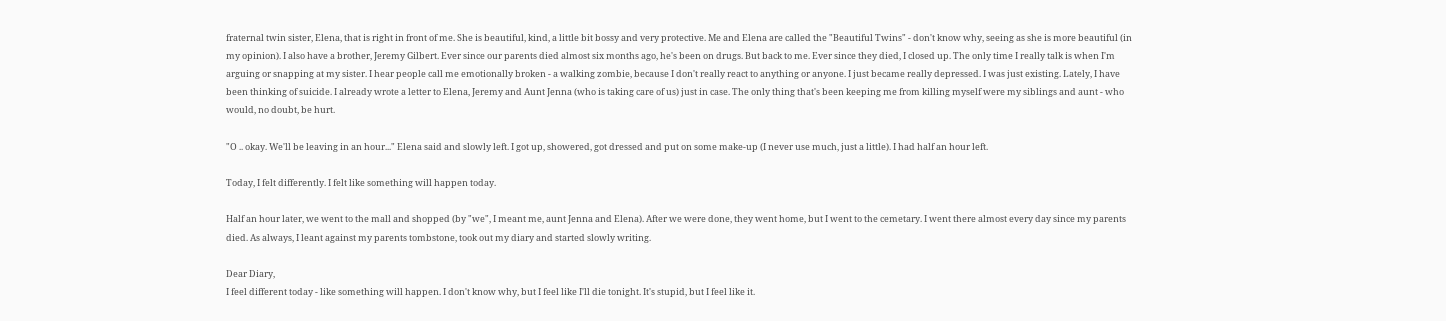fraternal twin sister, Elena, that is right in front of me. She is beautiful, kind, a little bit bossy and very protective. Me and Elena are called the "Beautiful Twins" - don't know why, seeing as she is more beautiful (in my opinion). I also have a brother, Jeremy Gilbert. Ever since our parents died almost six months ago, he's been on drugs. But back to me. Ever since they died, I closed up. The only time I really talk is when I'm arguing or snapping at my sister. I hear people call me emotionally broken - a walking zombie, because I don't really react to anything or anyone. I just became really depressed. I was just existing. Lately, I have been thinking of suicide. I already wrote a letter to Elena, Jeremy and Aunt Jenna (who is taking care of us) just in case. The only thing that's been keeping me from killing myself were my siblings and aunt - who would, no doubt, be hurt.

"O .. okay. We'll be leaving in an hour..." Elena said and slowly left. I got up, showered, got dressed and put on some make-up (I never use much, just a little). I had half an hour left.

Today, I felt differently. I felt like something will happen today.

Half an hour later, we went to the mall and shopped (by "we", I meant me, aunt Jenna and Elena). After we were done, they went home, but I went to the cemetary. I went there almost every day since my parents died. As always, I leant against my parents tombstone, took out my diary and started slowly writing.

Dear Diary,
I feel different today - like something will happen. I don't know why, but I feel like I'll die tonight. It's stupid, but I feel like it.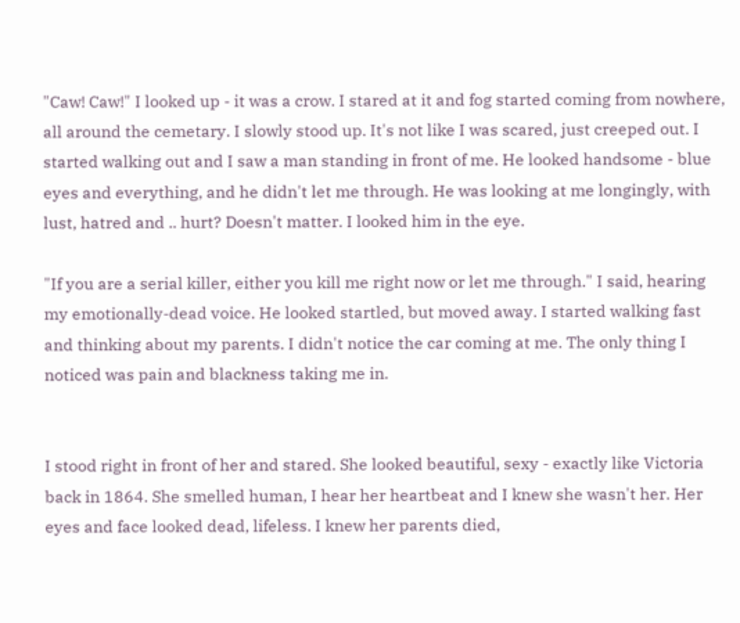"Caw! Caw!" I looked up - it was a crow. I stared at it and fog started coming from nowhere, all around the cemetary. I slowly stood up. It's not like I was scared, just creeped out. I started walking out and I saw a man standing in front of me. He looked handsome - blue eyes and everything, and he didn't let me through. He was looking at me longingly, with lust, hatred and .. hurt? Doesn't matter. I looked him in the eye.

"If you are a serial killer, either you kill me right now or let me through." I said, hearing my emotionally-dead voice. He looked startled, but moved away. I started walking fast and thinking about my parents. I didn't notice the car coming at me. The only thing I noticed was pain and blackness taking me in.


I stood right in front of her and stared. She looked beautiful, sexy - exactly like Victoria back in 1864. She smelled human, I hear her heartbeat and I knew she wasn't her. Her eyes and face looked dead, lifeless. I knew her parents died,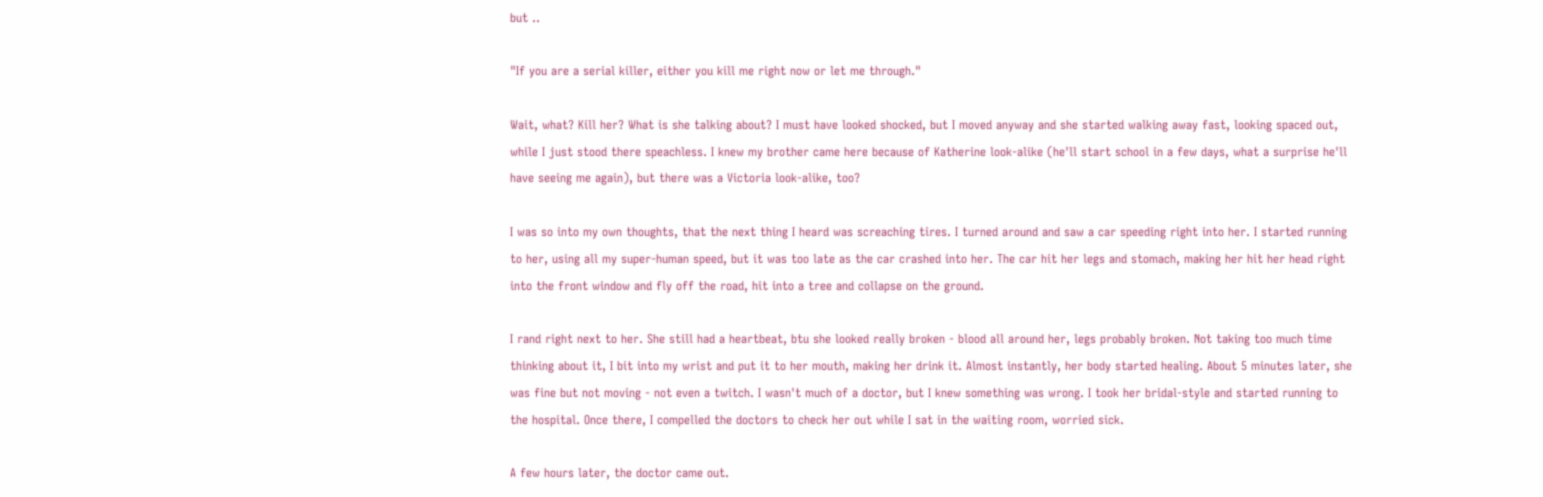but ..

"If you are a serial killer, either you kill me right now or let me through."

Wait, what? Kill her? What is she talking about? I must have looked shocked, but I moved anyway and she started walking away fast, looking spaced out, while I just stood there speachless. I knew my brother came here because of Katherine look-alike (he'll start school in a few days, what a surprise he'll have seeing me again), but there was a Victoria look-alike, too?

I was so into my own thoughts, that the next thing I heard was screaching tires. I turned around and saw a car speeding right into her. I started running to her, using all my super-human speed, but it was too late as the car crashed into her. The car hit her legs and stomach, making her hit her head right into the front window and fly off the road, hit into a tree and collapse on the ground.

I rand right next to her. She still had a heartbeat, btu she looked really broken - blood all around her, legs probably broken. Not taking too much time thinking about it, I bit into my wrist and put it to her mouth, making her drink it. Almost instantly, her body started healing. About 5 minutes later, she was fine but not moving - not even a twitch. I wasn't much of a doctor, but I knew something was wrong. I took her bridal-style and started running to the hospital. Once there, I compelled the doctors to check her out while I sat in the waiting room, worried sick.

A few hours later, the doctor came out.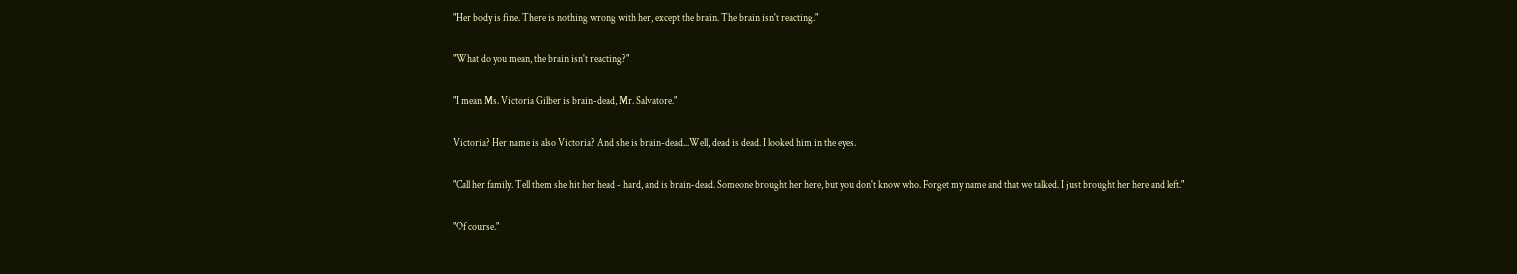"Her body is fine. There is nothing wrong with her, except the brain. The brain isn't reacting."

"What do you mean, the brain isn't reacting?"

"I mean Ms. Victoria Gilber is brain-dead, Mr. Salvatore."

Victoria? Her name is also Victoria? And she is brain-dead...Well, dead is dead. I looked him in the eyes.

"Call her family. Tell them she hit her head - hard, and is brain-dead. Someone brought her here, but you don't know who. Forget my name and that we talked. I just brought her here and left."

"Of course."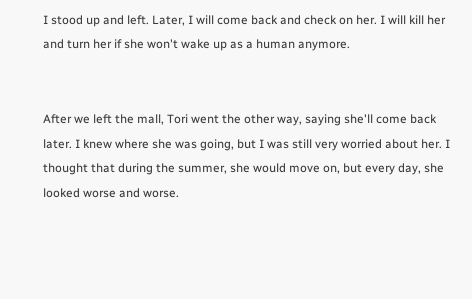I stood up and left. Later, I will come back and check on her. I will kill her and turn her if she won't wake up as a human anymore.


After we left the mall, Tori went the other way, saying she'll come back later. I knew where she was going, but I was still very worried about her. I thought that during the summer, she would move on, but every day, she looked worse and worse.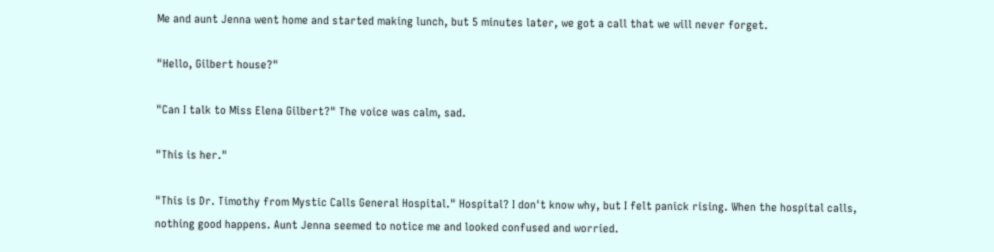Me and aunt Jenna went home and started making lunch, but 5 minutes later, we got a call that we will never forget.

"Hello, Gilbert house?"

"Can I talk to Miss Elena Gilbert?" The voice was calm, sad.

"This is her."

"This is Dr. Timothy from Mystic Calls General Hospital." Hospital? I don't know why, but I felt panick rising. When the hospital calls, nothing good happens. Aunt Jenna seemed to notice me and looked confused and worried.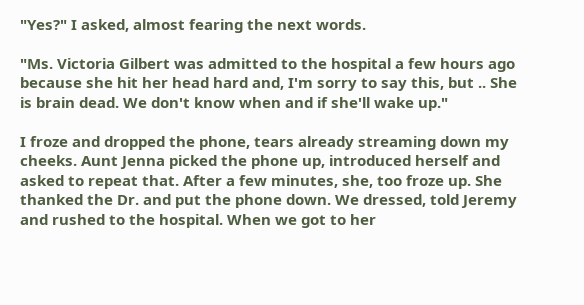"Yes?" I asked, almost fearing the next words.

"Ms. Victoria Gilbert was admitted to the hospital a few hours ago because she hit her head hard and, I'm sorry to say this, but .. She is brain dead. We don't know when and if she'll wake up."

I froze and dropped the phone, tears already streaming down my cheeks. Aunt Jenna picked the phone up, introduced herself and asked to repeat that. After a few minutes, she, too froze up. She thanked the Dr. and put the phone down. We dressed, told Jeremy and rushed to the hospital. When we got to her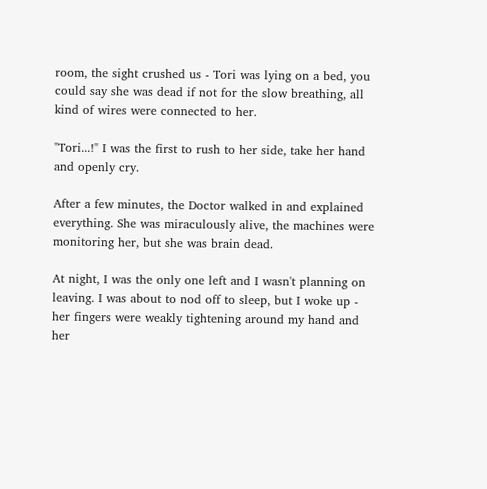room, the sight crushed us - Tori was lying on a bed, you could say she was dead if not for the slow breathing, all kind of wires were connected to her.

"Tori...!" I was the first to rush to her side, take her hand and openly cry.

After a few minutes, the Doctor walked in and explained everything. She was miraculously alive, the machines were monitoring her, but she was brain dead.

At night, I was the only one left and I wasn't planning on leaving. I was about to nod off to sleep, but I woke up - her fingers were weakly tightening around my hand and her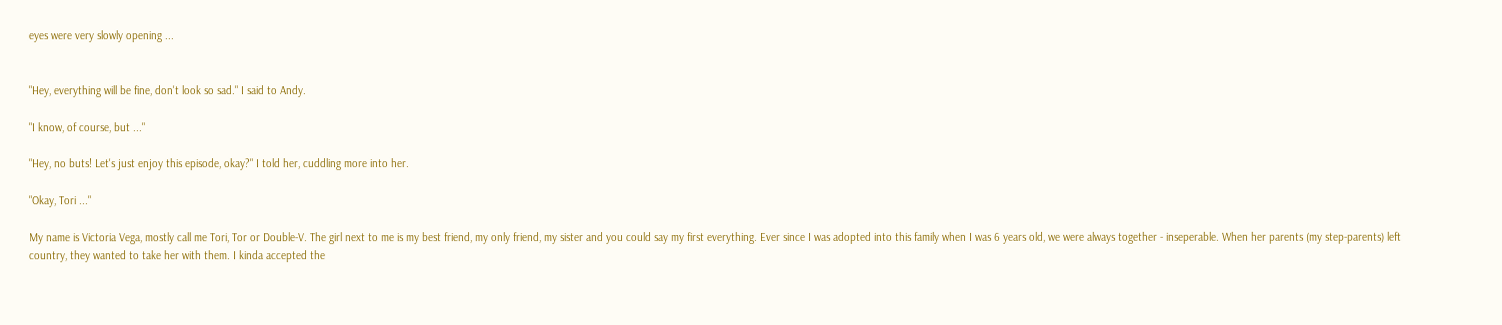eyes were very slowly opening ...


"Hey, everything will be fine, don't look so sad." I said to Andy.

"I know, of course, but ..."

"Hey, no buts! Let's just enjoy this episode, okay?" I told her, cuddling more into her.

"Okay, Tori ..."

My name is Victoria Vega, mostly call me Tori, Tor or Double-V. The girl next to me is my best friend, my only friend, my sister and you could say my first everything. Ever since I was adopted into this family when I was 6 years old, we were always together - inseperable. When her parents (my step-parents) left country, they wanted to take her with them. I kinda accepted the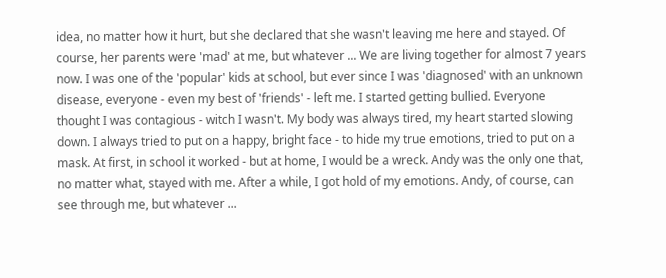idea, no matter how it hurt, but she declared that she wasn't leaving me here and stayed. Of course, her parents were 'mad' at me, but whatever ... We are living together for almost 7 years now. I was one of the 'popular' kids at school, but ever since I was 'diagnosed' with an unknown disease, everyone - even my best of 'friends' - left me. I started getting bullied. Everyone thought I was contagious - witch I wasn't. My body was always tired, my heart started slowing down. I always tried to put on a happy, bright face - to hide my true emotions, tried to put on a mask. At first, in school it worked - but at home, I would be a wreck. Andy was the only one that, no matter what, stayed with me. After a while, I got hold of my emotions. Andy, of course, can see through me, but whatever ...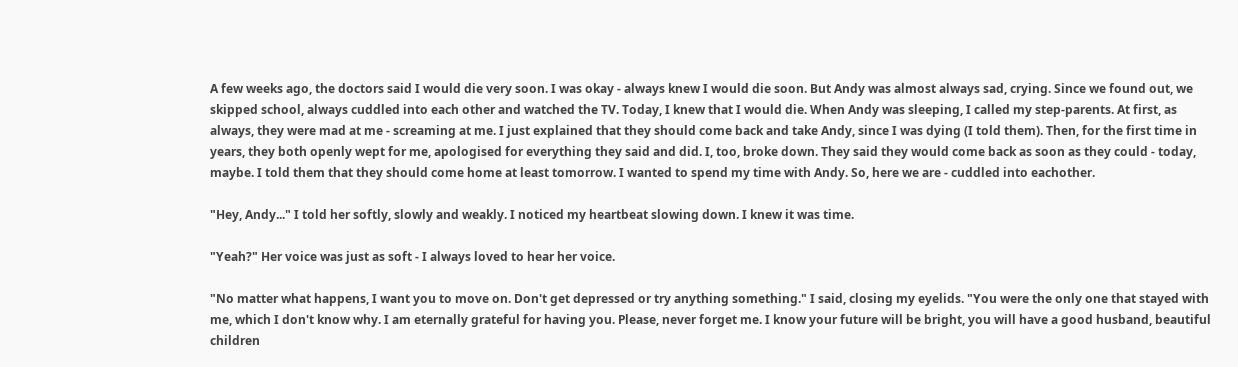A few weeks ago, the doctors said I would die very soon. I was okay - always knew I would die soon. But Andy was almost always sad, crying. Since we found out, we skipped school, always cuddled into each other and watched the TV. Today, I knew that I would die. When Andy was sleeping, I called my step-parents. At first, as always, they were mad at me - screaming at me. I just explained that they should come back and take Andy, since I was dying (I told them). Then, for the first time in years, they both openly wept for me, apologised for everything they said and did. I, too, broke down. They said they would come back as soon as they could - today, maybe. I told them that they should come home at least tomorrow. I wanted to spend my time with Andy. So, here we are - cuddled into eachother.

"Hey, Andy..." I told her softly, slowly and weakly. I noticed my heartbeat slowing down. I knew it was time.

"Yeah?" Her voice was just as soft - I always loved to hear her voice.

"No matter what happens, I want you to move on. Don't get depressed or try anything something." I said, closing my eyelids. "You were the only one that stayed with me, which I don't know why. I am eternally grateful for having you. Please, never forget me. I know your future will be bright, you will have a good husband, beautiful children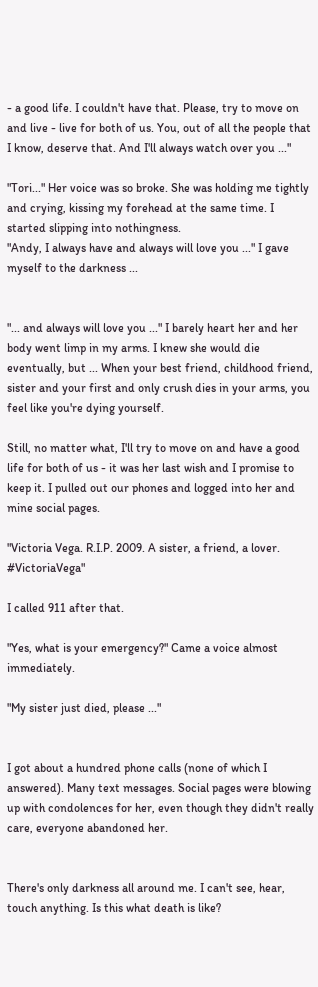- a good life. I couldn't have that. Please, try to move on and live - live for both of us. You, out of all the people that I know, deserve that. And I'll always watch over you ..."

"Tori..." Her voice was so broke. She was holding me tightly and crying, kissing my forehead at the same time. I started slipping into nothingness.
"Andy, I always have and always will love you ..." I gave myself to the darkness ...


"... and always will love you ..." I barely heart her and her body went limp in my arms. I knew she would die eventually, but ... When your best friend, childhood friend, sister and your first and only crush dies in your arms, you feel like you're dying yourself.

Still, no matter what, I'll try to move on and have a good life for both of us - it was her last wish and I promise to keep it. I pulled out our phones and logged into her and mine social pages.

"Victoria Vega. R.I.P. 2009. A sister, a friend, a lover. #VictoriaVega"

I called 911 after that.

"Yes, what is your emergency?" Came a voice almost immediately.

"My sister just died, please ..."


I got about a hundred phone calls (none of which I answered). Many text messages. Social pages were blowing up with condolences for her, even though they didn't really care, everyone abandoned her.


There's only darkness all around me. I can't see, hear, touch anything. Is this what death is like?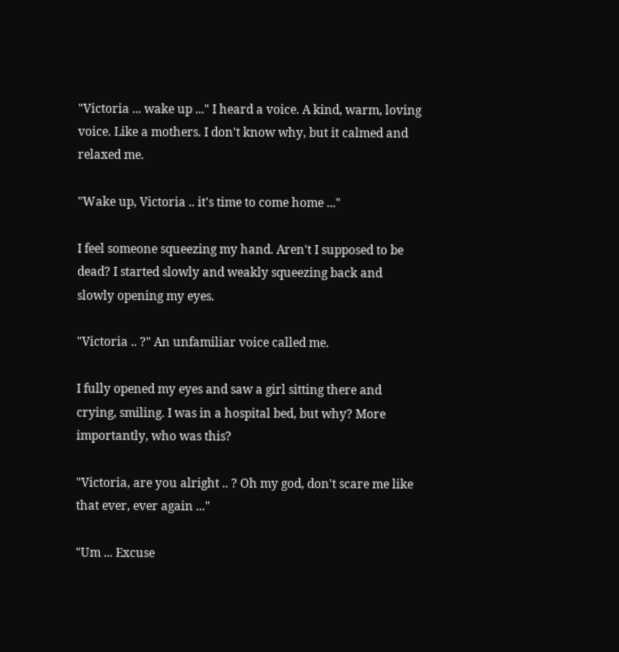"Victoria ... wake up ..." I heard a voice. A kind, warm, loving voice. Like a mothers. I don't know why, but it calmed and relaxed me.

"Wake up, Victoria .. it's time to come home ..."

I feel someone squeezing my hand. Aren't I supposed to be dead? I started slowly and weakly squeezing back and slowly opening my eyes.

"Victoria .. ?" An unfamiliar voice called me.

I fully opened my eyes and saw a girl sitting there and crying, smiling. I was in a hospital bed, but why? More importantly, who was this?

"Victoria, are you alright .. ? Oh my god, don't scare me like that ever, ever again ..."

"Um ... Excuse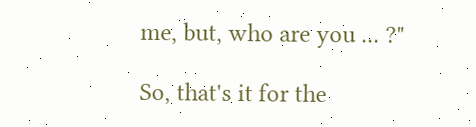me, but, who are you ... ?"

So, that's it for the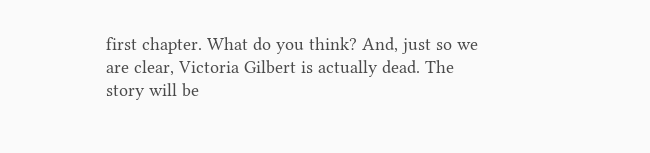first chapter. What do you think? And, just so we are clear, Victoria Gilbert is actually dead. The story will be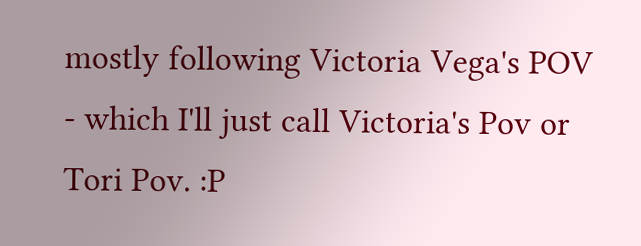mostly following Victoria Vega's POV - which I'll just call Victoria's Pov or Tori Pov. :P